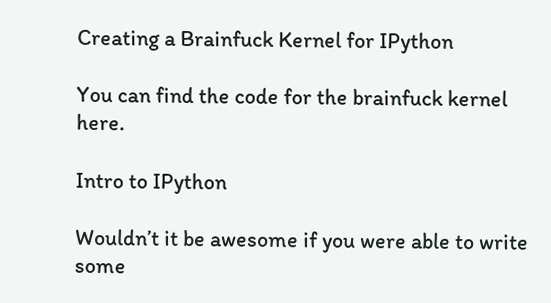Creating a Brainfuck Kernel for IPython

You can find the code for the brainfuck kernel here.

Intro to IPython

Wouldn’t it be awesome if you were able to write some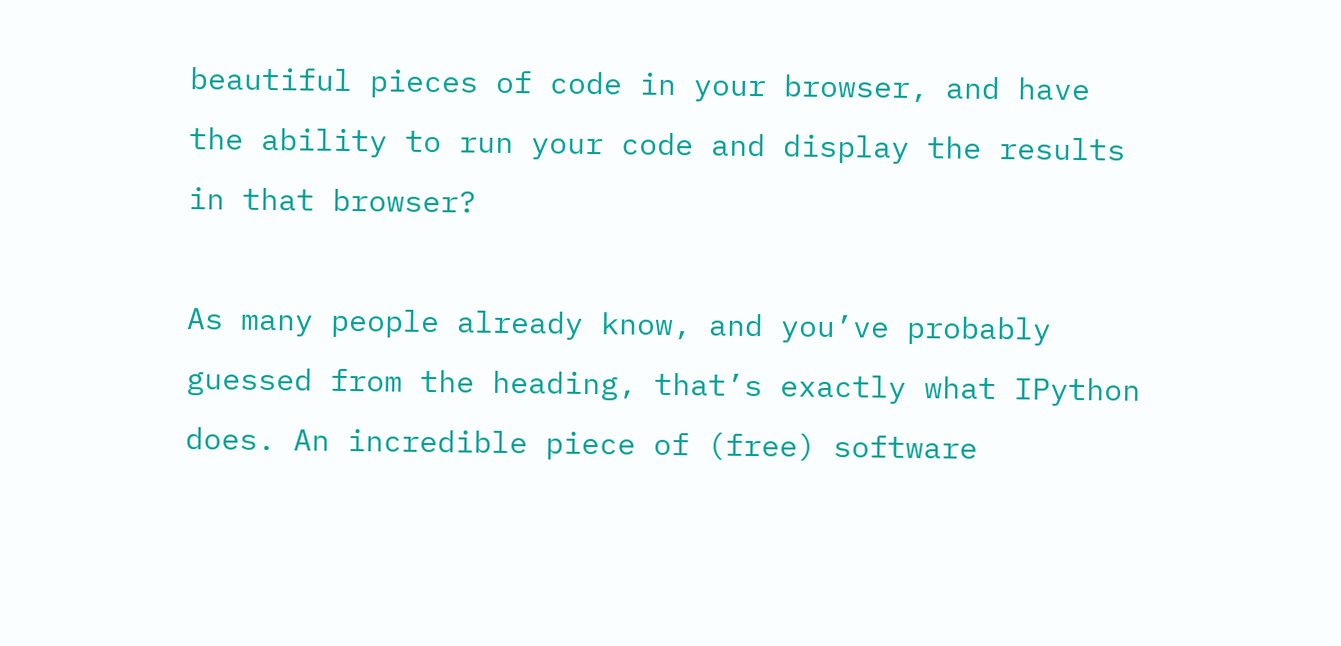beautiful pieces of code in your browser, and have the ability to run your code and display the results in that browser?

As many people already know, and you’ve probably guessed from the heading, that’s exactly what IPython does. An incredible piece of (free) software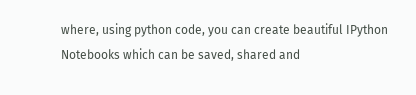where, using python code, you can create beautiful IPython Notebooks which can be saved, shared and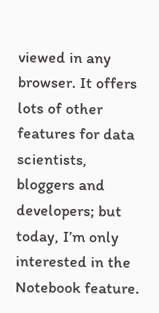viewed in any browser. It offers lots of other features for data scientists, bloggers and developers; but today, I’m only interested in the Notebook feature.